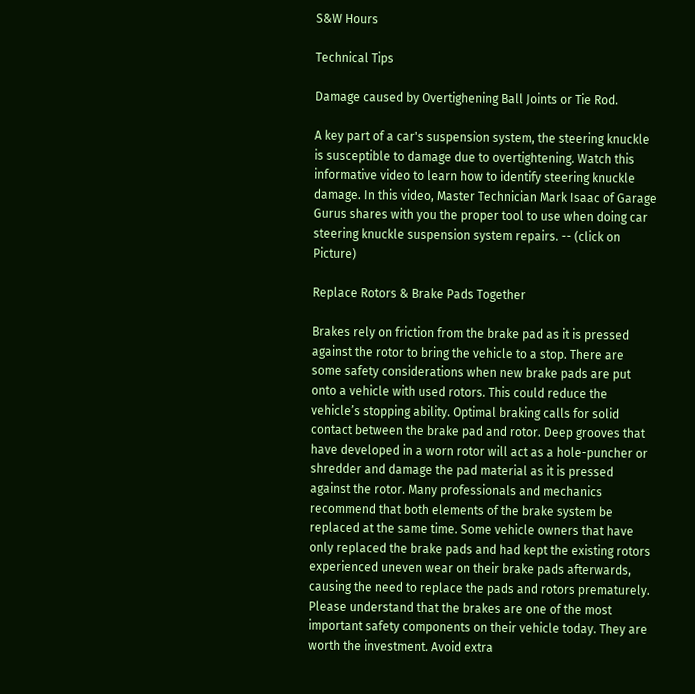S&W Hours

Technical Tips

Damage caused by Overtighening Ball Joints or Tie Rod.

A key part of a car's suspension system, the steering knuckle is susceptible to damage due to overtightening. Watch this informative video to learn how to identify steering knuckle damage. In this video, Master Technician Mark Isaac of Garage Gurus shares with you the proper tool to use when doing car steering knuckle suspension system repairs. -- (click on Picture)

Replace Rotors & Brake Pads Together

Brakes rely on friction from the brake pad as it is pressed against the rotor to bring the vehicle to a stop. There are some safety considerations when new brake pads are put onto a vehicle with used rotors. This could reduce the vehicle’s stopping ability. Optimal braking calls for solid contact between the brake pad and rotor. Deep grooves that have developed in a worn rotor will act as a hole-puncher or shredder and damage the pad material as it is pressed against the rotor. Many professionals and mechanics recommend that both elements of the brake system be replaced at the same time. Some vehicle owners that have only replaced the brake pads and had kept the existing rotors experienced uneven wear on their brake pads afterwards, causing the need to replace the pads and rotors prematurely. Please understand that the brakes are one of the most important safety components on their vehicle today. They are worth the investment. Avoid extra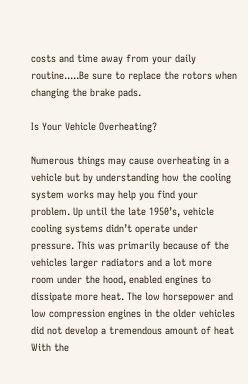costs and time away from your daily routine.....Be sure to replace the rotors when changing the brake pads.

Is Your Vehicle Overheating?

Numerous things may cause overheating in a vehicle but by understanding how the cooling system works may help you find your problem. Up until the late 1950’s, vehicle cooling systems didn’t operate under pressure. This was primarily because of the vehicles larger radiators and a lot more room under the hood, enabled engines to dissipate more heat. The low horsepower and low compression engines in the older vehicles did not develop a tremendous amount of heat With the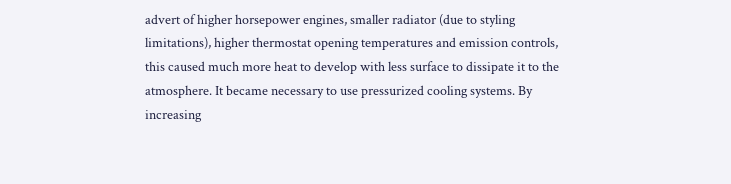advert of higher horsepower engines, smaller radiator (due to styling limitations), higher thermostat opening temperatures and emission controls, this caused much more heat to develop with less surface to dissipate it to the atmosphere. It became necessary to use pressurized cooling systems. By increasing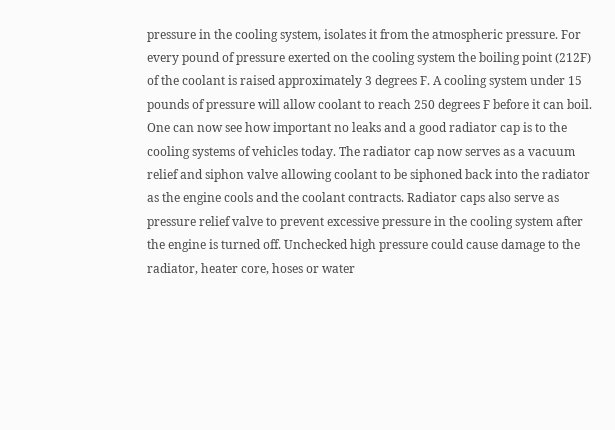pressure in the cooling system, isolates it from the atmospheric pressure. For every pound of pressure exerted on the cooling system the boiling point (212F) of the coolant is raised approximately 3 degrees F. A cooling system under 15 pounds of pressure will allow coolant to reach 250 degrees F before it can boil. One can now see how important no leaks and a good radiator cap is to the cooling systems of vehicles today. The radiator cap now serves as a vacuum relief and siphon valve allowing coolant to be siphoned back into the radiator as the engine cools and the coolant contracts. Radiator caps also serve as pressure relief valve to prevent excessive pressure in the cooling system after the engine is turned off. Unchecked high pressure could cause damage to the radiator, heater core, hoses or water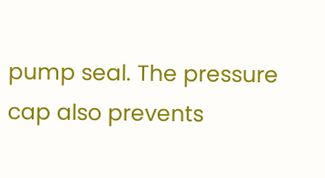pump seal. The pressure cap also prevents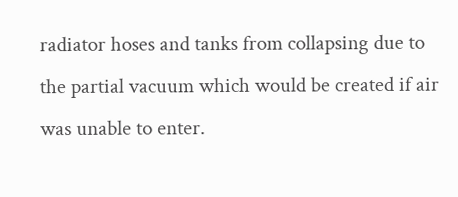radiator hoses and tanks from collapsing due to the partial vacuum which would be created if air was unable to enter.